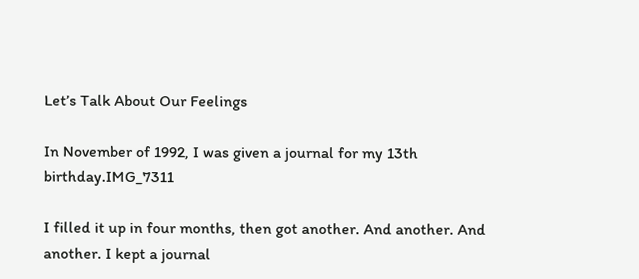Let’s Talk About Our Feelings

In November of 1992, I was given a journal for my 13th birthday.IMG_7311

I filled it up in four months, then got another. And another. And another. I kept a journal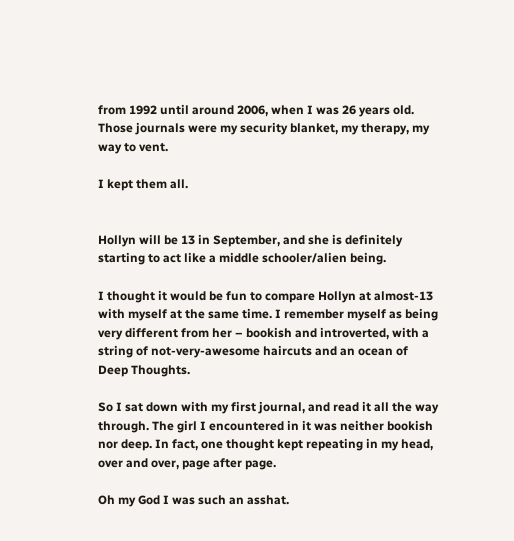from 1992 until around 2006, when I was 26 years old. Those journals were my security blanket, my therapy, my way to vent.

I kept them all.


Hollyn will be 13 in September, and she is definitely starting to act like a middle schooler/alien being.

I thought it would be fun to compare Hollyn at almost-13 with myself at the same time. I remember myself as being very different from her – bookish and introverted, with a string of not-very-awesome haircuts and an ocean of Deep Thoughts.

So I sat down with my first journal, and read it all the way through. The girl I encountered in it was neither bookish nor deep. In fact, one thought kept repeating in my head, over and over, page after page.

Oh my God I was such an asshat.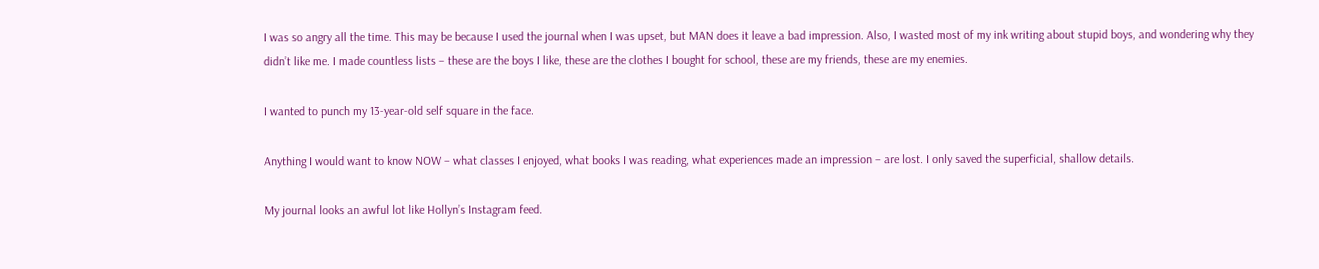I was so angry all the time. This may be because I used the journal when I was upset, but MAN does it leave a bad impression. Also, I wasted most of my ink writing about stupid boys, and wondering why they didn’t like me. I made countless lists – these are the boys I like, these are the clothes I bought for school, these are my friends, these are my enemies.

I wanted to punch my 13-year-old self square in the face.

Anything I would want to know NOW – what classes I enjoyed, what books I was reading, what experiences made an impression – are lost. I only saved the superficial, shallow details.

My journal looks an awful lot like Hollyn’s Instagram feed.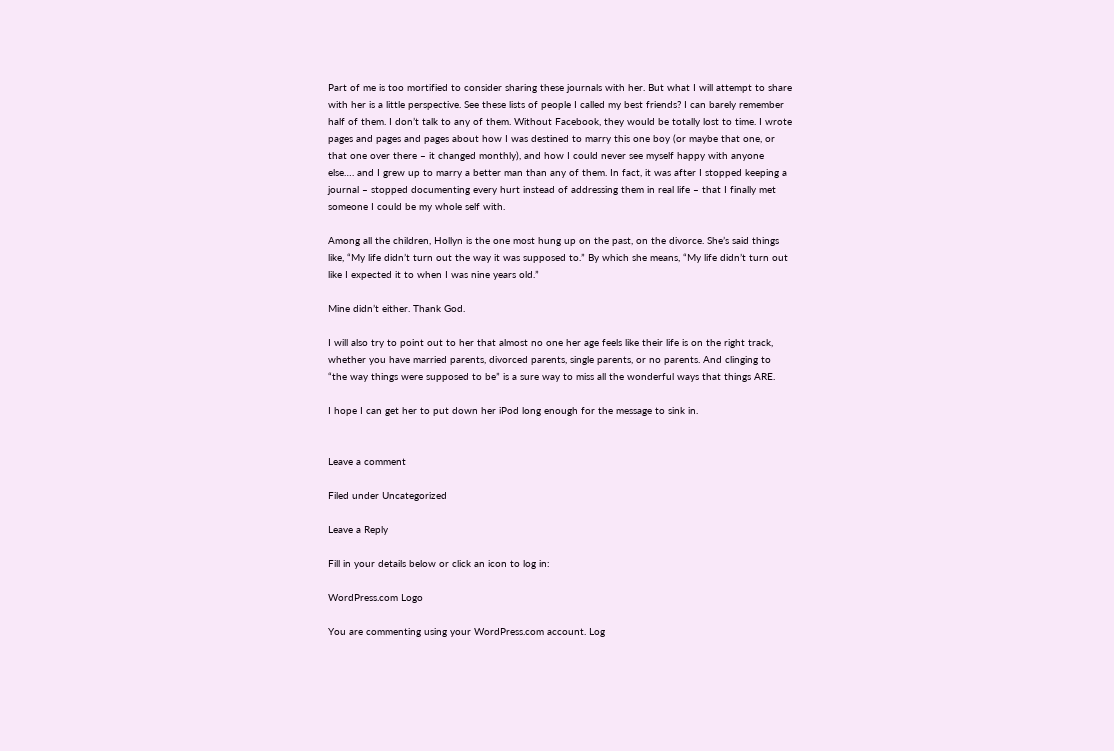Part of me is too mortified to consider sharing these journals with her. But what I will attempt to share with her is a little perspective. See these lists of people I called my best friends? I can barely remember half of them. I don’t talk to any of them. Without Facebook, they would be totally lost to time. I wrote pages and pages and pages about how I was destined to marry this one boy (or maybe that one, or that one over there – it changed monthly), and how I could never see myself happy with anyone else…. and I grew up to marry a better man than any of them. In fact, it was after I stopped keeping a journal – stopped documenting every hurt instead of addressing them in real life – that I finally met someone I could be my whole self with.

Among all the children, Hollyn is the one most hung up on the past, on the divorce. She’s said things like, “My life didn’t turn out the way it was supposed to.” By which she means, “My life didn’t turn out like I expected it to when I was nine years old.”

Mine didn’t either. Thank God.

I will also try to point out to her that almost no one her age feels like their life is on the right track, whether you have married parents, divorced parents, single parents, or no parents. And clinging to “the way things were supposed to be” is a sure way to miss all the wonderful ways that things ARE.

I hope I can get her to put down her iPod long enough for the message to sink in.


Leave a comment

Filed under Uncategorized

Leave a Reply

Fill in your details below or click an icon to log in:

WordPress.com Logo

You are commenting using your WordPress.com account. Log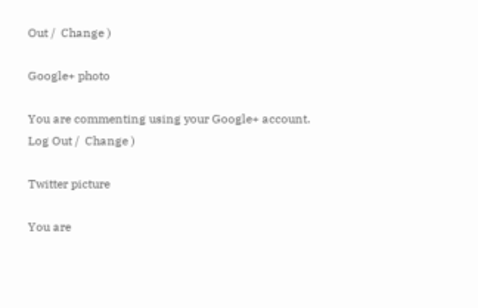Out /  Change )

Google+ photo

You are commenting using your Google+ account. Log Out /  Change )

Twitter picture

You are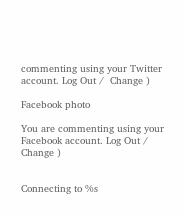commenting using your Twitter account. Log Out /  Change )

Facebook photo

You are commenting using your Facebook account. Log Out /  Change )


Connecting to %s